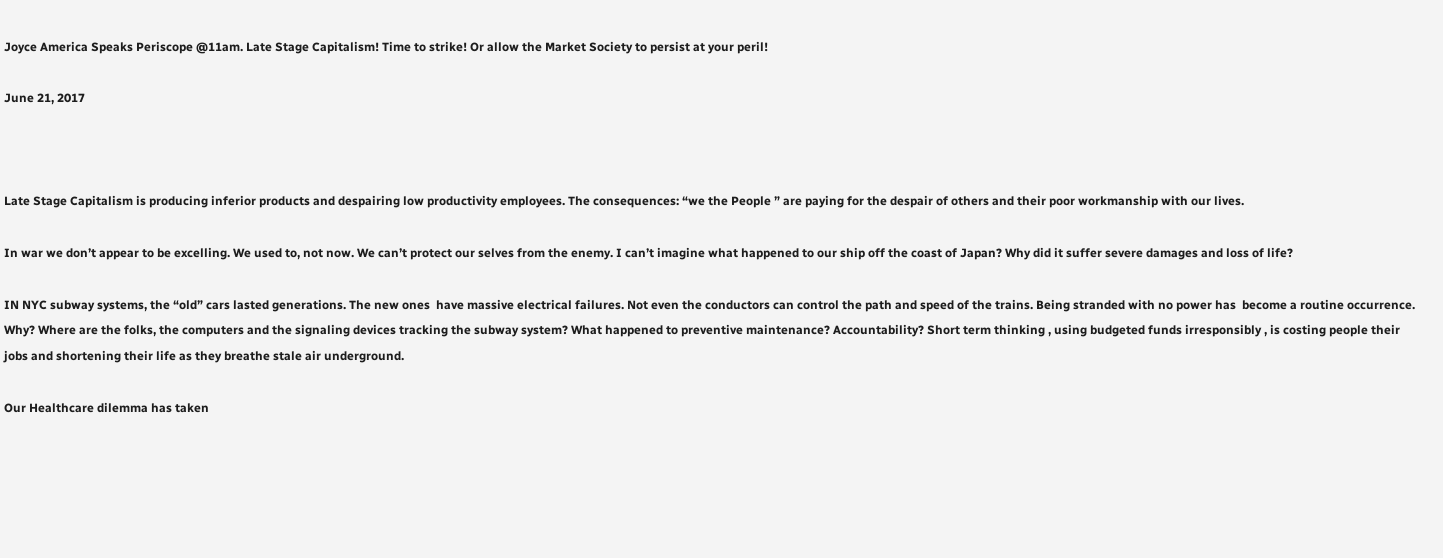Joyce America Speaks Periscope @11am. Late Stage Capitalism! Time to strike! Or allow the Market Society to persist at your peril!

June 21, 2017



Late Stage Capitalism is producing inferior products and despairing low productivity employees. The consequences: “we the People ” are paying for the despair of others and their poor workmanship with our lives.

In war we don’t appear to be excelling. We used to, not now. We can’t protect our selves from the enemy. I can’t imagine what happened to our ship off the coast of Japan? Why did it suffer severe damages and loss of life?

IN NYC subway systems, the “old” cars lasted generations. The new ones  have massive electrical failures. Not even the conductors can control the path and speed of the trains. Being stranded with no power has  become a routine occurrence. Why? Where are the folks, the computers and the signaling devices tracking the subway system? What happened to preventive maintenance? Accountability? Short term thinking , using budgeted funds irresponsibly , is costing people their jobs and shortening their life as they breathe stale air underground.

Our Healthcare dilemma has taken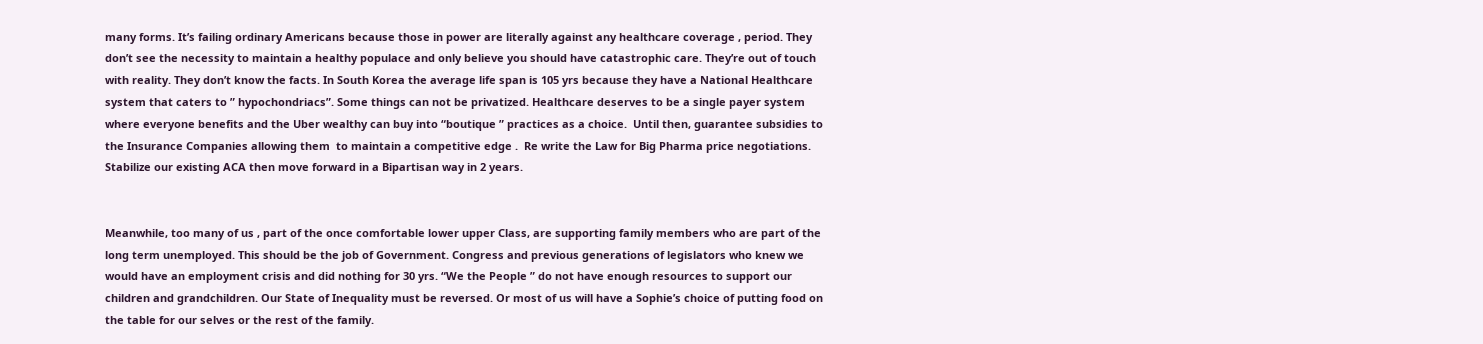many forms. It’s failing ordinary Americans because those in power are literally against any healthcare coverage , period. They don’t see the necessity to maintain a healthy populace and only believe you should have catastrophic care. They’re out of touch with reality. They don’t know the facts. In South Korea the average life span is 105 yrs because they have a National Healthcare system that caters to ” hypochondriacs”. Some things can not be privatized. Healthcare deserves to be a single payer system where everyone benefits and the Uber wealthy can buy into “boutique ” practices as a choice.  Until then, guarantee subsidies to the Insurance Companies allowing them  to maintain a competitive edge .  Re write the Law for Big Pharma price negotiations.  Stabilize our existing ACA then move forward in a Bipartisan way in 2 years.


Meanwhile, too many of us , part of the once comfortable lower upper Class, are supporting family members who are part of the long term unemployed. This should be the job of Government. Congress and previous generations of legislators who knew we would have an employment crisis and did nothing for 30 yrs. “We the People ” do not have enough resources to support our children and grandchildren. Our State of Inequality must be reversed. Or most of us will have a Sophie’s choice of putting food on the table for our selves or the rest of the family.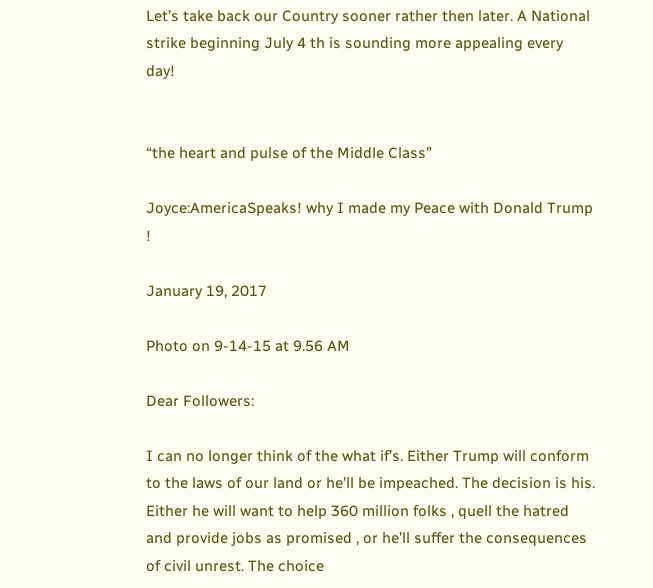Let’s take back our Country sooner rather then later. A National strike beginning July 4 th is sounding more appealing every day!


“the heart and pulse of the Middle Class”

Joyce:AmericaSpeaks! why I made my Peace with Donald Trump !

January 19, 2017

Photo on 9-14-15 at 9.56 AM

Dear Followers:

I can no longer think of the what if’s. Either Trump will conform to the laws of our land or he’ll be impeached. The decision is his.
Either he will want to help 360 million folks , quell the hatred and provide jobs as promised , or he’ll suffer the consequences of civil unrest. The choice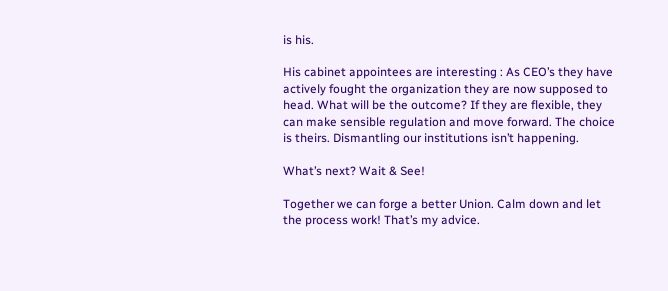is his.

His cabinet appointees are interesting : As CEO’s they have actively fought the organization they are now supposed to head. What will be the outcome? If they are flexible, they can make sensible regulation and move forward. The choice is theirs. Dismantling our institutions isn’t happening.

What’s next? Wait & See!

Together we can forge a better Union. Calm down and let the process work! That’s my advice.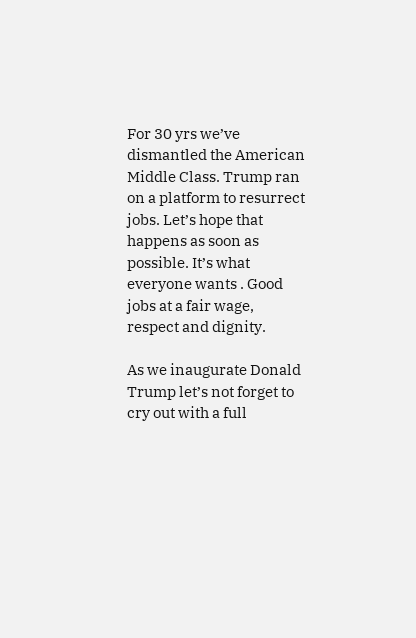For 30 yrs we’ve dismantled the American Middle Class. Trump ran on a platform to resurrect jobs. Let’s hope that  happens as soon as possible. It’s what everyone wants . Good jobs at a fair wage, respect and dignity.

As we inaugurate Donald Trump let’s not forget to cry out with a full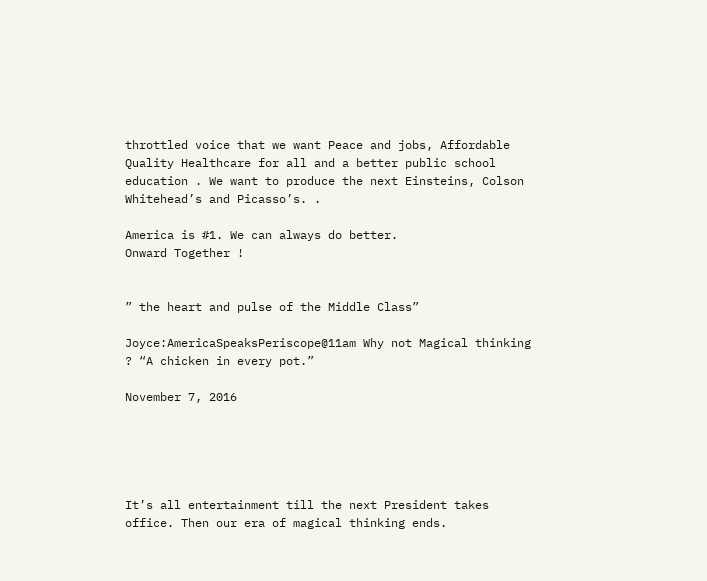throttled voice that we want Peace and jobs, Affordable Quality Healthcare for all and a better public school education . We want to produce the next Einsteins, Colson Whitehead’s and Picasso’s. .

America is #1. We can always do better.
Onward Together !


” the heart and pulse of the Middle Class”

Joyce:AmericaSpeaksPeriscope@11am Why not Magical thinking ? “A chicken in every pot.”

November 7, 2016





It’s all entertainment till the next President takes office. Then our era of magical thinking ends.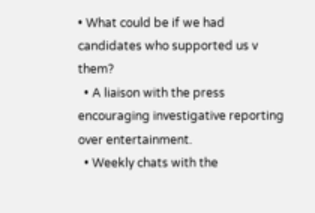• What could be if we had candidates who supported us v them?
  • A liaison with the press encouraging investigative reporting over entertainment.
  • Weekly chats with the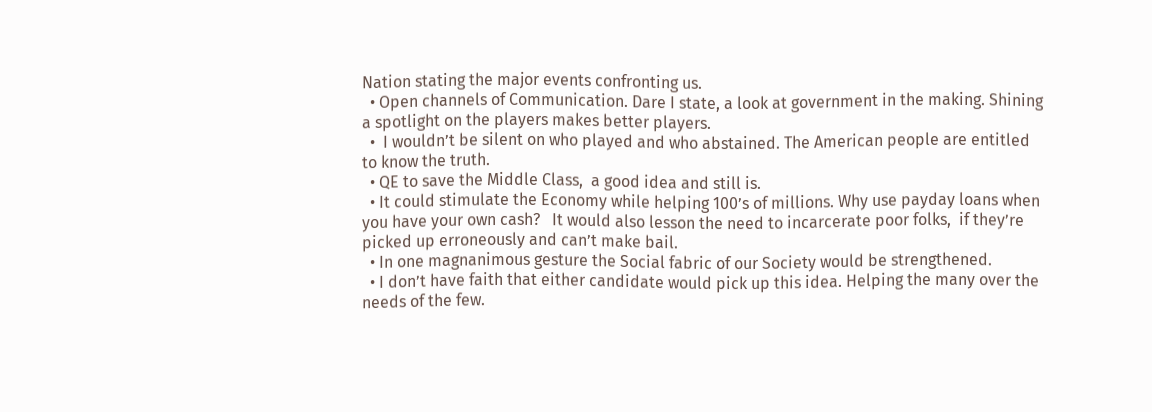Nation stating the major events confronting us.
  • Open channels of Communication. Dare I state, a look at government in the making. Shining a spotlight on the players makes better players.
  •  I wouldn’t be silent on who played and who abstained. The American people are entitled to know the truth.
  • QE to save the Middle Class,  a good idea and still is.
  • It could stimulate the Economy while helping 100’s of millions. Why use payday loans when you have your own cash?   It would also lesson the need to incarcerate poor folks,  if they’re picked up erroneously and can’t make bail.
  • In one magnanimous gesture the Social fabric of our Society would be strengthened.
  • I don’t have faith that either candidate would pick up this idea. Helping the many over the needs of the few.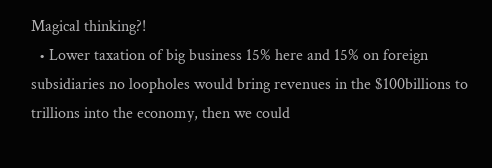Magical thinking?!
  • Lower taxation of big business 15% here and 15% on foreign subsidiaries no loopholes would bring revenues in the $100billions to trillions into the economy, then we could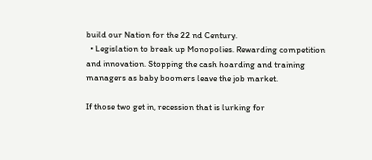build our Nation for the 22 nd Century.
  • Legislation to break up Monopolies. Rewarding competition and innovation. Stopping the cash hoarding and training managers as baby boomers leave the job market.

If those two get in, recession that is lurking for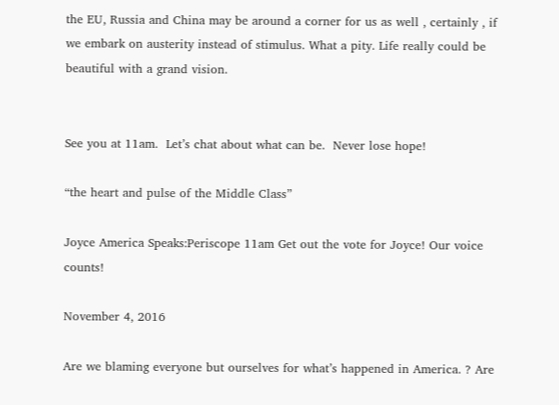the EU, Russia and China may be around a corner for us as well , certainly , if we embark on austerity instead of stimulus. What a pity. Life really could be beautiful with a grand vision.


See you at 11am.  Let’s chat about what can be.  Never lose hope!

“the heart and pulse of the Middle Class”

Joyce America Speaks:Periscope 11am Get out the vote for Joyce! Our voice counts!

November 4, 2016

Are we blaming everyone but ourselves for what’s happened in America. ? Are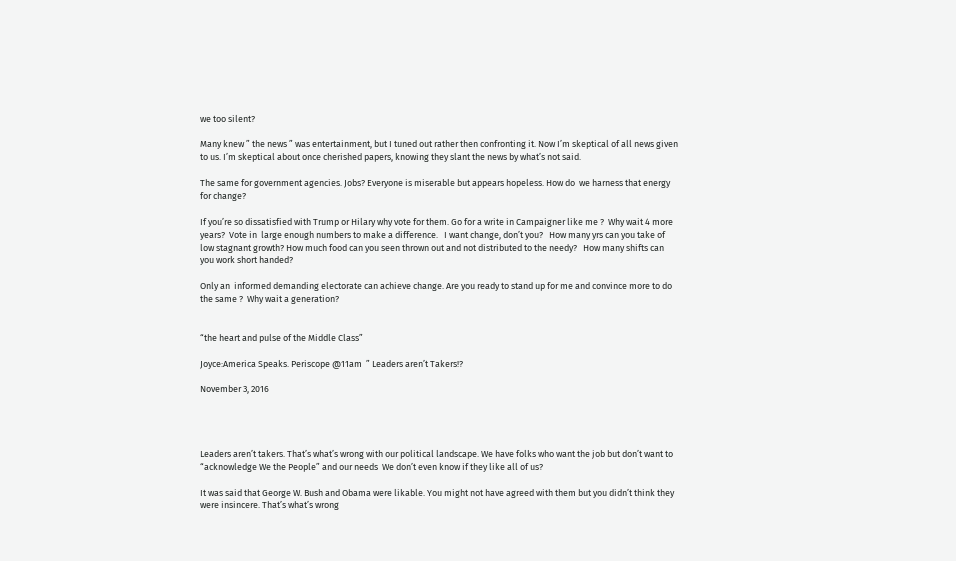we too silent?

Many knew ” the news ” was entertainment, but I tuned out rather then confronting it. Now I’m skeptical of all news given to us. I’m skeptical about once cherished papers, knowing they slant the news by what’s not said.

The same for government agencies. Jobs? Everyone is miserable but appears hopeless. How do  we harness that energy for change?

If you’re so dissatisfied with Trump or Hilary why vote for them. Go for a write in Campaigner like me ?  Why wait 4 more years?  Vote in  large enough numbers to make a difference.   I want change, don’t you?   How many yrs can you take of low stagnant growth? How much food can you seen thrown out and not distributed to the needy?   How many shifts can you work short handed?

Only an  informed demanding electorate can achieve change. Are you ready to stand up for me and convince more to do the same ?  Why wait a generation?


“the heart and pulse of the Middle Class”

Joyce:America Speaks. Periscope @11am  ” Leaders aren’t Takers!?

November 3, 2016




Leaders aren’t takers. That’s what’s wrong with our political landscape. We have folks who want the job but don’t want to “acknowledge We the People” and our needs  We don’t even know if they like all of us?

It was said that George W. Bush and Obama were likable. You might not have agreed with them but you didn’t think they were insincere. That’s what’s wrong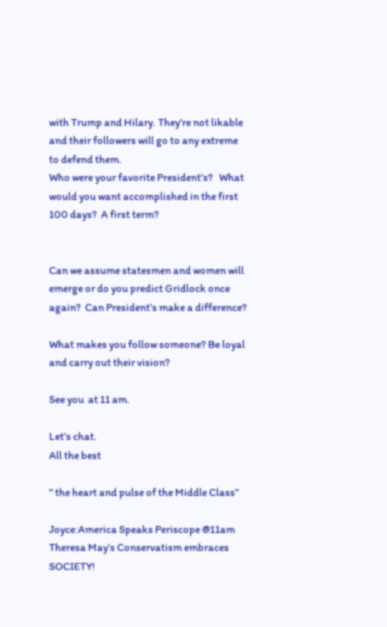with Trump and Hilary. They’re not likable and their followers will go to any extreme to defend them.
Who were your favorite President’s?   What would you want accomplished in the first 100 days?  A first term?


Can we assume statesmen and women will emerge or do you predict Gridlock once again?  Can President’s make a difference?

What makes you follow someone? Be loyal and carry out their vision?

See you  at 11 am.

Let’s chat.
All the best

” the heart and pulse of the Middle Class”

Joyce:America Speaks Periscope @11am Theresa May’s Conservatism embraces SOCIETY!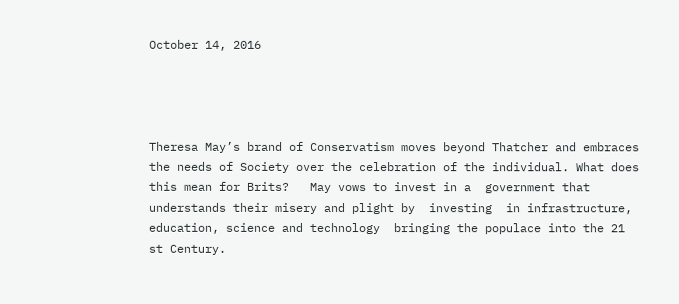October 14, 2016




Theresa May’s brand of Conservatism moves beyond Thatcher and embraces the needs of Society over the celebration of the individual. What does this mean for Brits?   May vows to invest in a  government that understands their misery and plight by  investing  in infrastructure, education, science and technology  bringing the populace into the 21 st Century.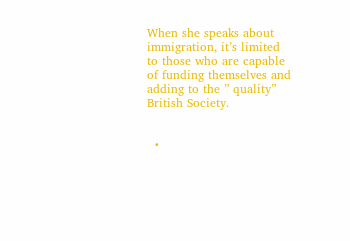When she speaks about immigration, it’s limited to those who are capable of funding themselves and adding to the ” quality”  British Society.


  •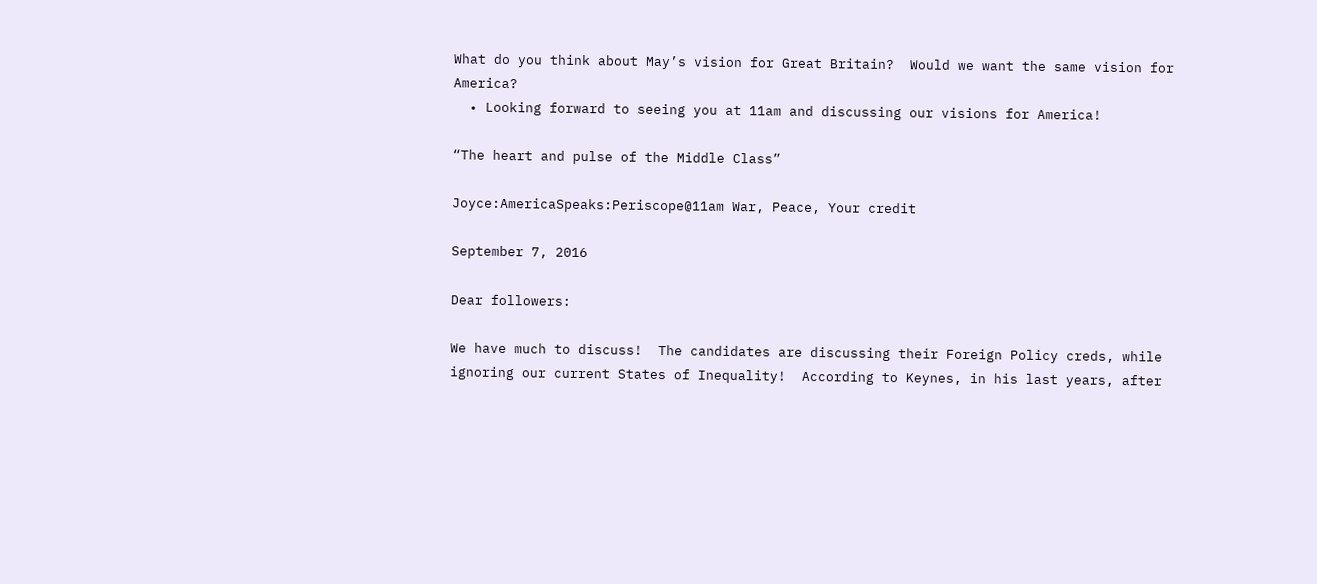What do you think about May’s vision for Great Britain?  Would we want the same vision for America?
  • Looking forward to seeing you at 11am and discussing our visions for America!

“The heart and pulse of the Middle Class”

Joyce:AmericaSpeaks:Periscope@11am War, Peace, Your credit

September 7, 2016

Dear followers:

We have much to discuss!  The candidates are discussing their Foreign Policy creds, while ignoring our current States of Inequality!  According to Keynes, in his last years, after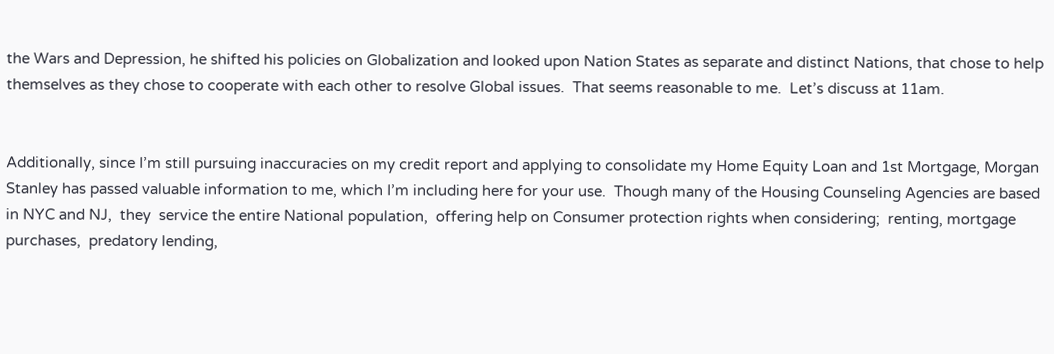the Wars and Depression, he shifted his policies on Globalization and looked upon Nation States as separate and distinct Nations, that chose to help themselves as they chose to cooperate with each other to resolve Global issues.  That seems reasonable to me.  Let’s discuss at 11am.


Additionally, since I’m still pursuing inaccuracies on my credit report and applying to consolidate my Home Equity Loan and 1st Mortgage, Morgan Stanley has passed valuable information to me, which I’m including here for your use.  Though many of the Housing Counseling Agencies are based in NYC and NJ,  they  service the entire National population,  offering help on Consumer protection rights when considering;  renting, mortgage purchases,  predatory lending,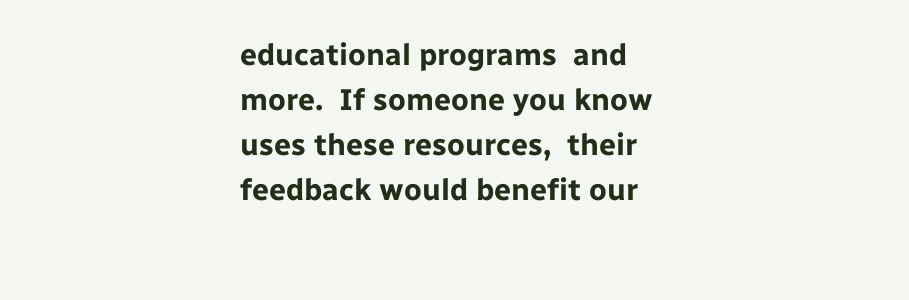educational programs  and more.  If someone you know uses these resources,  their feedback would benefit our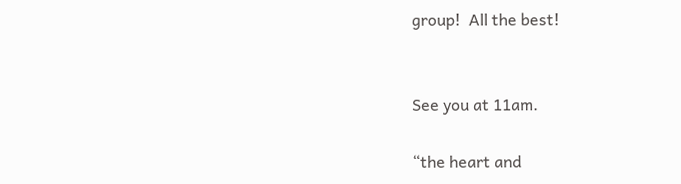group!  All the best!


See you at 11am.

“the heart and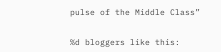pulse of the Middle Class”


%d bloggers like this: